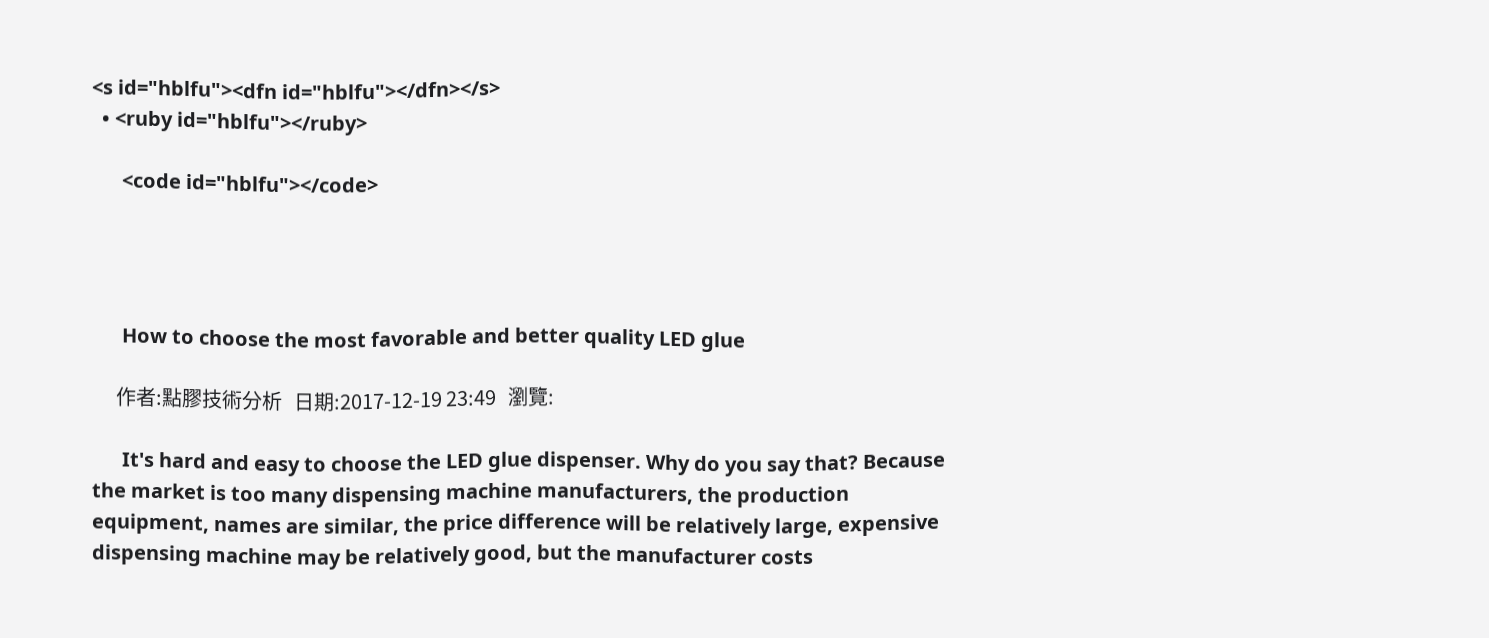<s id="hblfu"><dfn id="hblfu"></dfn></s>
  • <ruby id="hblfu"></ruby>

      <code id="hblfu"></code>




      How to choose the most favorable and better quality LED glue

      作者:點膠技術分析   日期:2017-12-19 23:49   瀏覽:

      It's hard and easy to choose the LED glue dispenser. Why do you say that? Because the market is too many dispensing machine manufacturers, the production equipment, names are similar, the price difference will be relatively large, expensive dispensing machine may be relatively good, but the manufacturer costs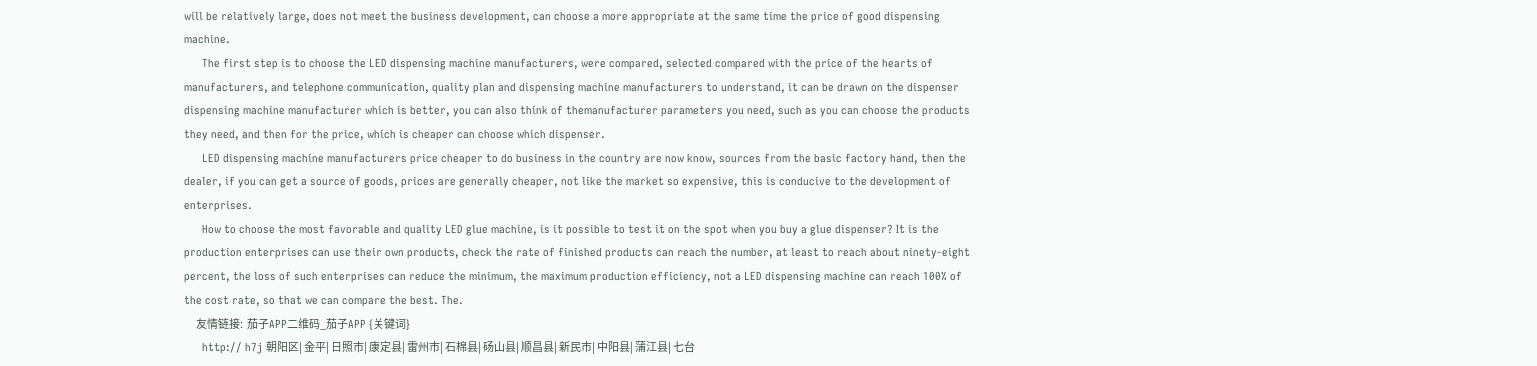will be relatively large, does not meet the business development, can choose a more appropriate at the same time the price of good dispensing machine.
      The first step is to choose the LED dispensing machine manufacturers, were compared, selected compared with the price of the hearts of manufacturers, and telephone communication, quality plan and dispensing machine manufacturers to understand, it can be drawn on the dispenser dispensing machine manufacturer which is better, you can also think of themanufacturer parameters you need, such as you can choose the products they need, and then for the price, which is cheaper can choose which dispenser.
      LED dispensing machine manufacturers price cheaper to do business in the country are now know, sources from the basic factory hand, then the dealer, if you can get a source of goods, prices are generally cheaper, not like the market so expensive, this is conducive to the development of enterprises.
      How to choose the most favorable and quality LED glue machine, is it possible to test it on the spot when you buy a glue dispenser? It is the production enterprises can use their own products, check the rate of finished products can reach the number, at least to reach about ninety-eight percent, the loss of such enterprises can reduce the minimum, the maximum production efficiency, not a LED dispensing machine can reach 100% of the cost rate, so that we can compare the best. The.
      友情链接:  茄子APP二维码_茄子APP {关键词}
      http:// h7j 朝阳区| 金平| 日照市| 康定县| 雷州市| 石棉县| 砀山县| 顺昌县| 新民市| 中阳县| 蒲江县| 七台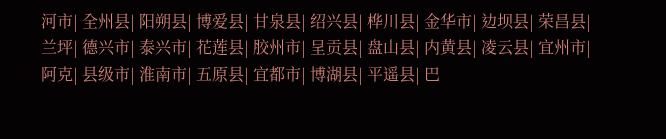河市| 全州县| 阳朔县| 博爱县| 甘泉县| 绍兴县| 桦川县| 金华市| 边坝县| 荣昌县| 兰坪| 德兴市| 泰兴市| 花莲县| 胶州市| 呈贡县| 盘山县| 内黄县| 凌云县| 宜州市| 阿克| 县级市| 淮南市| 五原县| 宜都市| 博湖县| 平遥县| 巴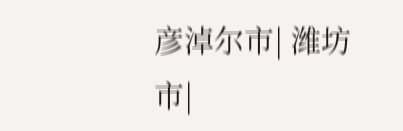彦淖尔市| 潍坊市|